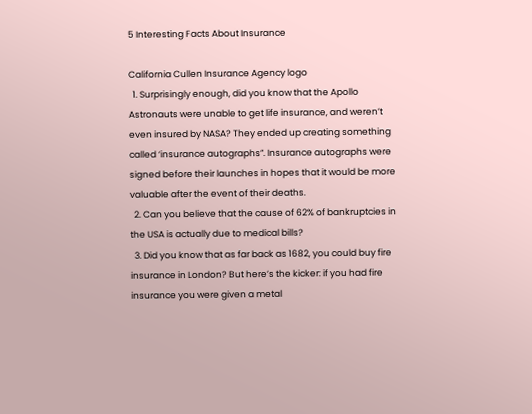5 Interesting Facts About Insurance

California Cullen Insurance Agency logo
  1. Surprisingly enough, did you know that the Apollo Astronauts were unable to get life insurance, and weren’t even insured by NASA? They ended up creating something called ‘insurance autographs”. Insurance autographs were signed before their launches in hopes that it would be more valuable after the event of their deaths.
  2. Can you believe that the cause of 62% of bankruptcies in the USA is actually due to medical bills?
  3. Did you know that as far back as 1682, you could buy fire insurance in London? But here’s the kicker: if you had fire insurance you were given a metal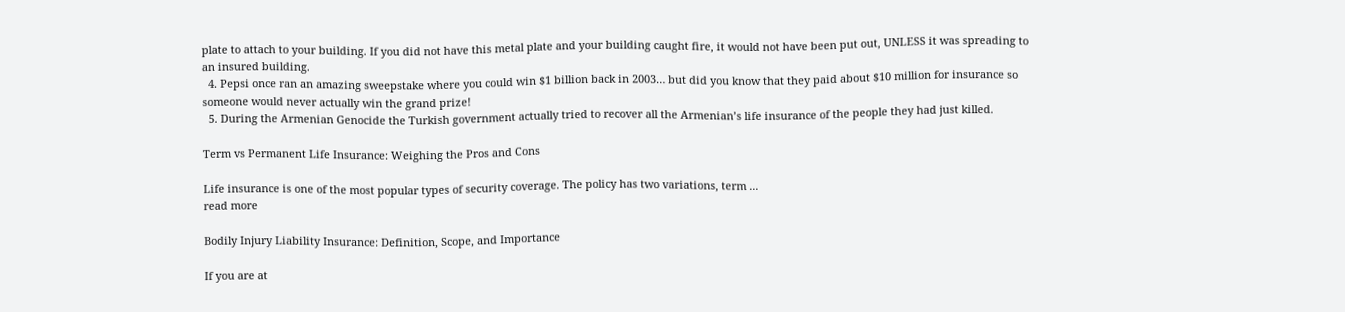plate to attach to your building. If you did not have this metal plate and your building caught fire, it would not have been put out, UNLESS it was spreading to an insured building.
  4. Pepsi once ran an amazing sweepstake where you could win $1 billion back in 2003… but did you know that they paid about $10 million for insurance so someone would never actually win the grand prize!
  5. During the Armenian Genocide the Turkish government actually tried to recover all the Armenian’s life insurance of the people they had just killed.

Term vs Permanent Life Insurance: Weighing the Pros and Cons

Life insurance is one of the most popular types of security coverage. The policy has two variations, term ...
read more

Bodily Injury Liability Insurance: Definition, Scope, and Importance

If you are at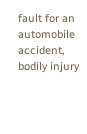fault for an automobile accident, bodily injury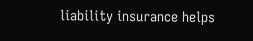liability insurance helps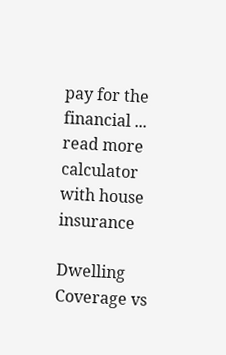pay for the financial ...
read more
calculator with house insurance

Dwelling Coverage vs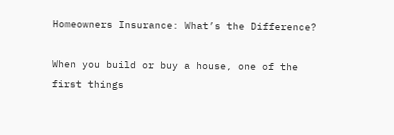Homeowners Insurance: What’s the Difference?

When you build or buy a house, one of the first things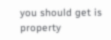you should get is property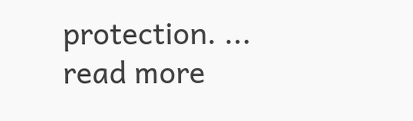protection. ...
read more